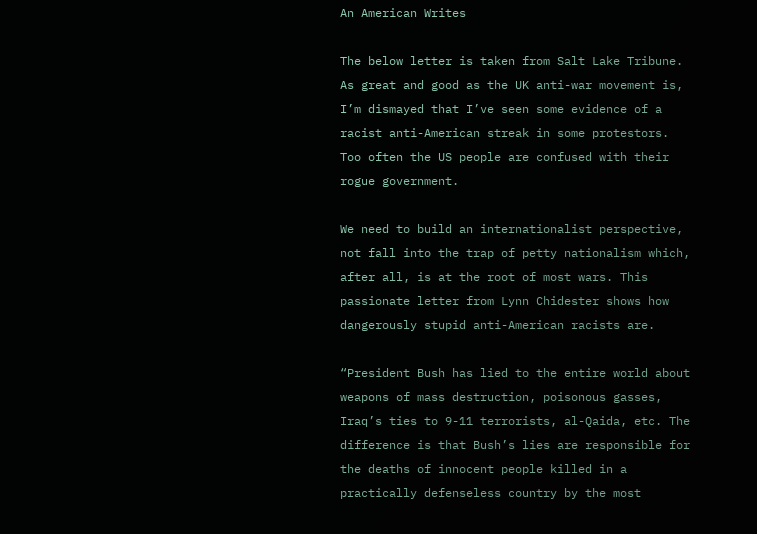An American Writes

The below letter is taken from Salt Lake Tribune. As great and good as the UK anti-war movement is, I’m dismayed that I’ve seen some evidence of a racist anti-American streak in some protestors. Too often the US people are confused with their rogue government.

We need to build an internationalist perspective, not fall into the trap of petty nationalism which, after all, is at the root of most wars. This passionate letter from Lynn Chidester shows how dangerously stupid anti-American racists are.

“President Bush has lied to the entire world about weapons of mass destruction, poisonous gasses, Iraq’s ties to 9-11 terrorists, al-Qaida, etc. The difference is that Bush’s lies are responsible for the deaths of innocent people killed in a practically defenseless country by the most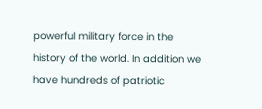powerful military force in the history of the world. In addition we have hundreds of patriotic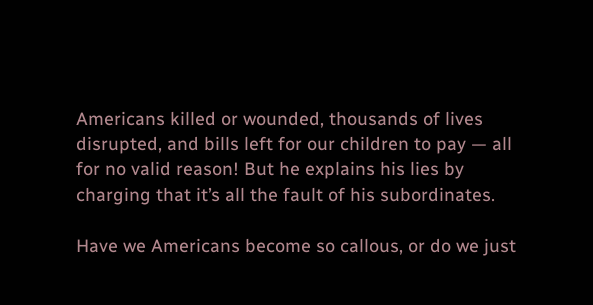Americans killed or wounded, thousands of lives disrupted, and bills left for our children to pay — all for no valid reason! But he explains his lies by charging that it’s all the fault of his subordinates.

Have we Americans become so callous, or do we just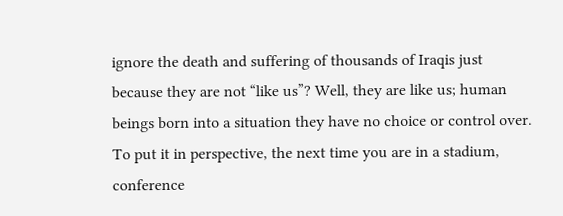ignore the death and suffering of thousands of Iraqis just because they are not “like us”? Well, they are like us; human beings born into a situation they have no choice or control over. To put it in perspective, the next time you are in a stadium, conference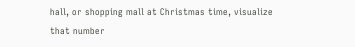hall, or shopping mall at Christmas time, visualize that number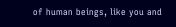of human beings, like you and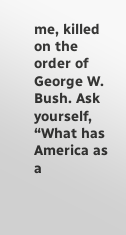me, killed on the order of George W. Bush. Ask yourself, “What has America as a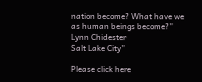nation become? What have we as human beings become?”
Lynn Chidester
Salt Lake City”

Please click here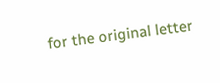for the original letter